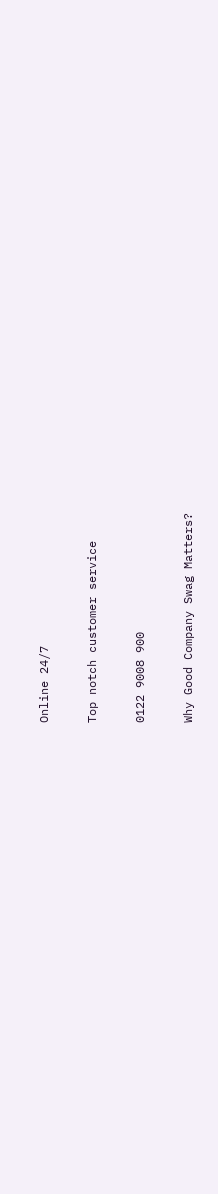Online 24/7

Top notch customer service

0122 9008 900

Why Good Company Swag Matters?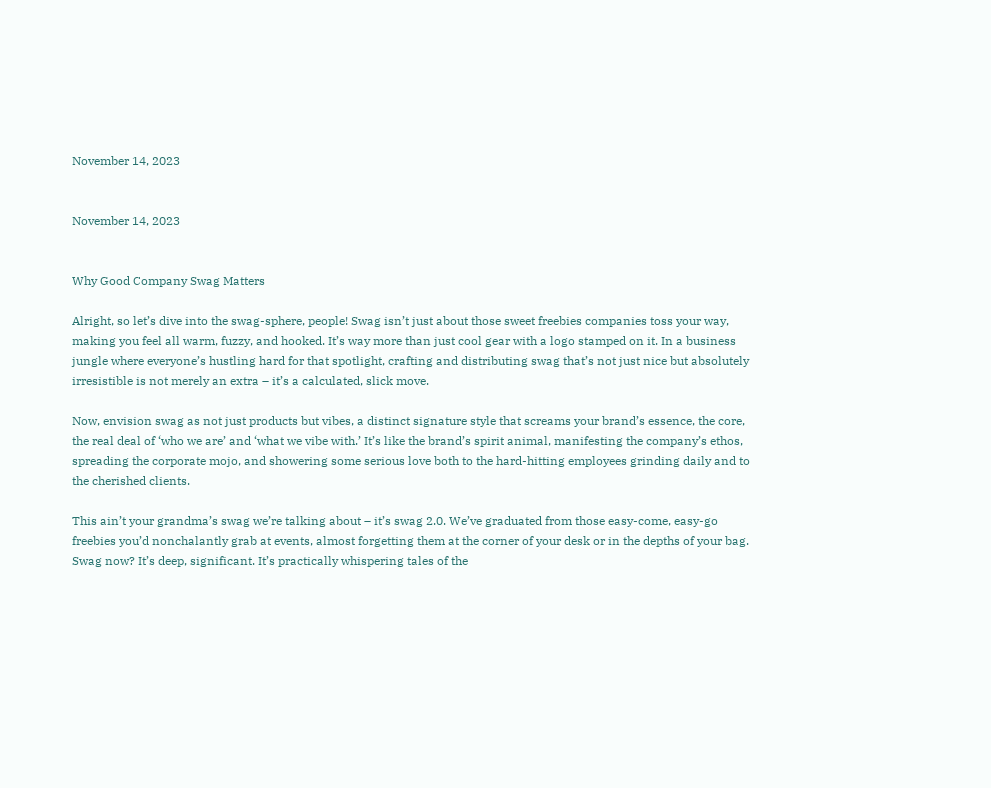November 14, 2023


November 14, 2023


Why Good Company Swag Matters

Alright, so let’s dive into the swag-sphere, people! Swag isn’t just about those sweet freebies companies toss your way, making you feel all warm, fuzzy, and hooked. It’s way more than just cool gear with a logo stamped on it. In a business jungle where everyone’s hustling hard for that spotlight, crafting and distributing swag that’s not just nice but absolutely irresistible is not merely an extra – it’s a calculated, slick move.

Now, envision swag as not just products but vibes, a distinct signature style that screams your brand’s essence, the core, the real deal of ‘who we are’ and ‘what we vibe with.’ It’s like the brand’s spirit animal, manifesting the company’s ethos, spreading the corporate mojo, and showering some serious love both to the hard-hitting employees grinding daily and to the cherished clients.

This ain’t your grandma’s swag we’re talking about – it’s swag 2.0. We’ve graduated from those easy-come, easy-go freebies you’d nonchalantly grab at events, almost forgetting them at the corner of your desk or in the depths of your bag. Swag now? It’s deep, significant. It’s practically whispering tales of the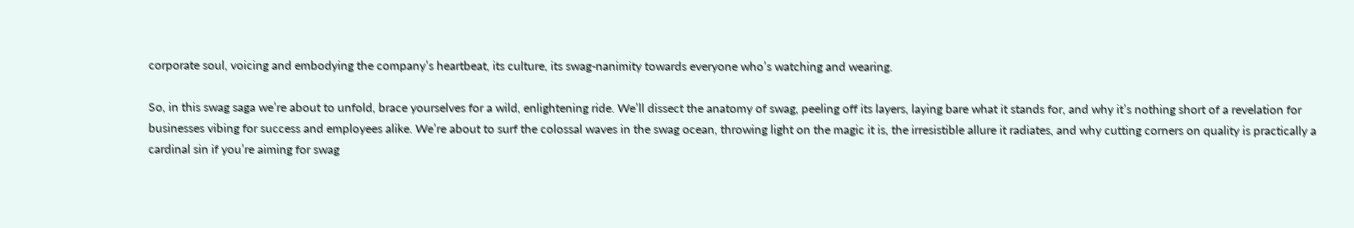corporate soul, voicing and embodying the company’s heartbeat, its culture, its swag-nanimity towards everyone who’s watching and wearing.

So, in this swag saga we’re about to unfold, brace yourselves for a wild, enlightening ride. We’ll dissect the anatomy of swag, peeling off its layers, laying bare what it stands for, and why it’s nothing short of a revelation for businesses vibing for success and employees alike. We’re about to surf the colossal waves in the swag ocean, throwing light on the magic it is, the irresistible allure it radiates, and why cutting corners on quality is practically a cardinal sin if you’re aiming for swag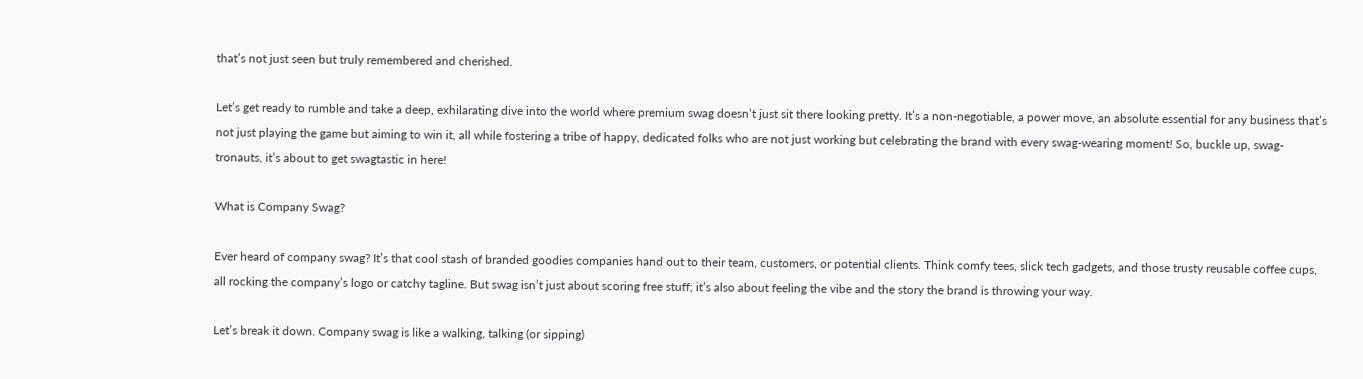that’s not just seen but truly remembered and cherished.

Let’s get ready to rumble and take a deep, exhilarating dive into the world where premium swag doesn’t just sit there looking pretty. It’s a non-negotiable, a power move, an absolute essential for any business that’s not just playing the game but aiming to win it, all while fostering a tribe of happy, dedicated folks who are not just working but celebrating the brand with every swag-wearing moment! So, buckle up, swag-tronauts, it’s about to get swagtastic in here!

What is Company Swag?

Ever heard of company swag? It’s that cool stash of branded goodies companies hand out to their team, customers, or potential clients. Think comfy tees, slick tech gadgets, and those trusty reusable coffee cups, all rocking the company’s logo or catchy tagline. But swag isn’t just about scoring free stuff; it’s also about feeling the vibe and the story the brand is throwing your way.

Let’s break it down. Company swag is like a walking, talking (or sipping)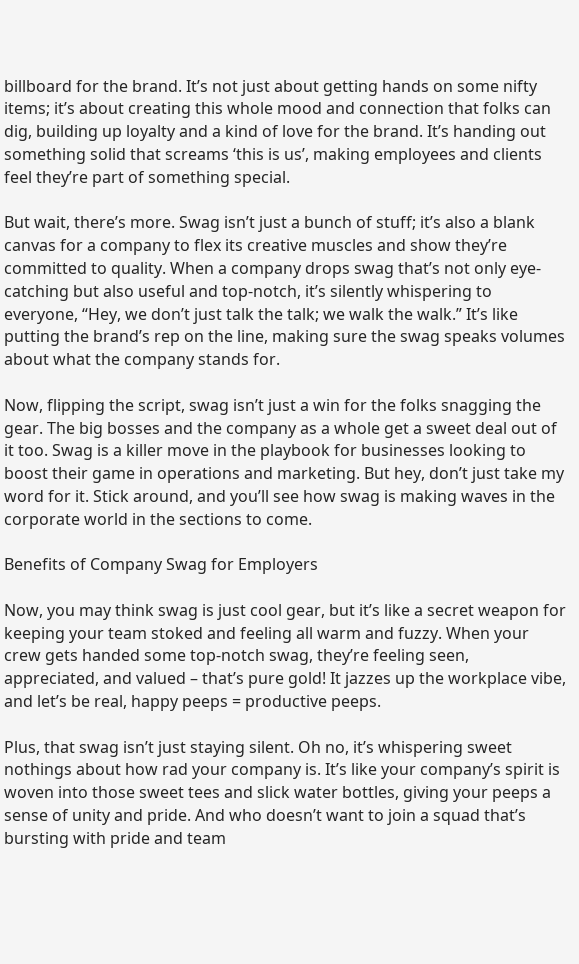billboard for the brand. It’s not just about getting hands on some nifty items; it’s about creating this whole mood and connection that folks can dig, building up loyalty and a kind of love for the brand. It’s handing out something solid that screams ‘this is us’, making employees and clients feel they’re part of something special.

But wait, there’s more. Swag isn’t just a bunch of stuff; it’s also a blank canvas for a company to flex its creative muscles and show they’re committed to quality. When a company drops swag that’s not only eye-catching but also useful and top-notch, it’s silently whispering to everyone, “Hey, we don’t just talk the talk; we walk the walk.” It’s like putting the brand’s rep on the line, making sure the swag speaks volumes about what the company stands for.

Now, flipping the script, swag isn’t just a win for the folks snagging the gear. The big bosses and the company as a whole get a sweet deal out of it too. Swag is a killer move in the playbook for businesses looking to boost their game in operations and marketing. But hey, don’t just take my word for it. Stick around, and you’ll see how swag is making waves in the corporate world in the sections to come.

Benefits of Company Swag for Employers

Now, you may think swag is just cool gear, but it’s like a secret weapon for keeping your team stoked and feeling all warm and fuzzy. When your crew gets handed some top-notch swag, they’re feeling seen, appreciated, and valued – that’s pure gold! It jazzes up the workplace vibe, and let’s be real, happy peeps = productive peeps.

Plus, that swag isn’t just staying silent. Oh no, it’s whispering sweet nothings about how rad your company is. It’s like your company’s spirit is woven into those sweet tees and slick water bottles, giving your peeps a sense of unity and pride. And who doesn’t want to join a squad that’s bursting with pride and team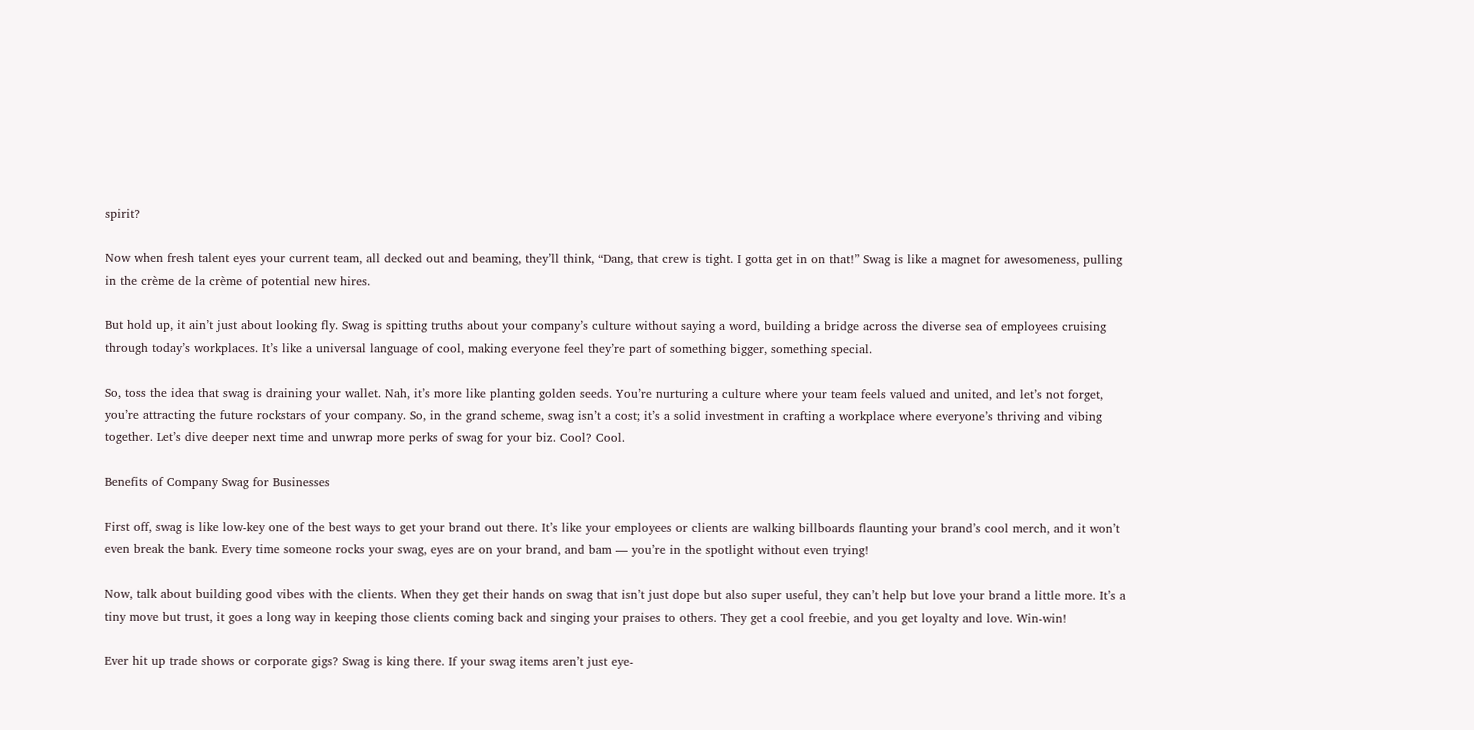spirit?

Now when fresh talent eyes your current team, all decked out and beaming, they’ll think, “Dang, that crew is tight. I gotta get in on that!” Swag is like a magnet for awesomeness, pulling in the crème de la crème of potential new hires.

But hold up, it ain’t just about looking fly. Swag is spitting truths about your company’s culture without saying a word, building a bridge across the diverse sea of employees cruising through today’s workplaces. It’s like a universal language of cool, making everyone feel they’re part of something bigger, something special.

So, toss the idea that swag is draining your wallet. Nah, it’s more like planting golden seeds. You’re nurturing a culture where your team feels valued and united, and let’s not forget, you’re attracting the future rockstars of your company. So, in the grand scheme, swag isn’t a cost; it’s a solid investment in crafting a workplace where everyone’s thriving and vibing together. Let’s dive deeper next time and unwrap more perks of swag for your biz. Cool? Cool.

Benefits of Company Swag for Businesses

First off, swag is like low-key one of the best ways to get your brand out there. It’s like your employees or clients are walking billboards flaunting your brand’s cool merch, and it won’t even break the bank. Every time someone rocks your swag, eyes are on your brand, and bam — you’re in the spotlight without even trying!

Now, talk about building good vibes with the clients. When they get their hands on swag that isn’t just dope but also super useful, they can’t help but love your brand a little more. It’s a tiny move but trust, it goes a long way in keeping those clients coming back and singing your praises to others. They get a cool freebie, and you get loyalty and love. Win-win!

Ever hit up trade shows or corporate gigs? Swag is king there. If your swag items aren’t just eye-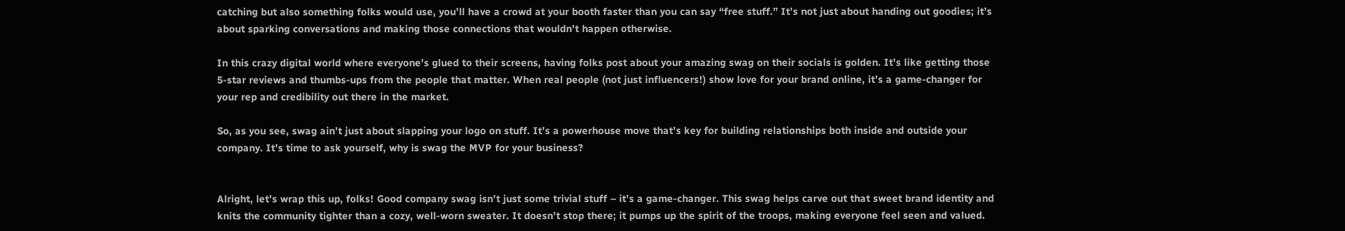catching but also something folks would use, you’ll have a crowd at your booth faster than you can say “free stuff.” It’s not just about handing out goodies; it’s about sparking conversations and making those connections that wouldn’t happen otherwise.

In this crazy digital world where everyone’s glued to their screens, having folks post about your amazing swag on their socials is golden. It’s like getting those 5-star reviews and thumbs-ups from the people that matter. When real people (not just influencers!) show love for your brand online, it’s a game-changer for your rep and credibility out there in the market.

So, as you see, swag ain’t just about slapping your logo on stuff. It’s a powerhouse move that’s key for building relationships both inside and outside your company. It’s time to ask yourself, why is swag the MVP for your business?


Alright, let’s wrap this up, folks! Good company swag isn’t just some trivial stuff – it’s a game-changer. This swag helps carve out that sweet brand identity and knits the community tighter than a cozy, well-worn sweater. It doesn’t stop there; it pumps up the spirit of the troops, making everyone feel seen and valued.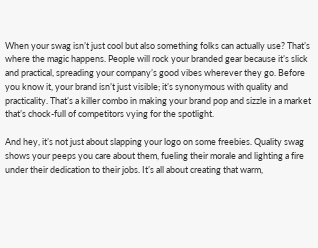When your swag isn’t just cool but also something folks can actually use? That’s where the magic happens. People will rock your branded gear because it’s slick and practical, spreading your company’s good vibes wherever they go. Before you know it, your brand isn’t just visible; it’s synonymous with quality and practicality. That’s a killer combo in making your brand pop and sizzle in a market that’s chock-full of competitors vying for the spotlight.

And hey, it’s not just about slapping your logo on some freebies. Quality swag shows your peeps you care about them, fueling their morale and lighting a fire under their dedication to their jobs. It’s all about creating that warm,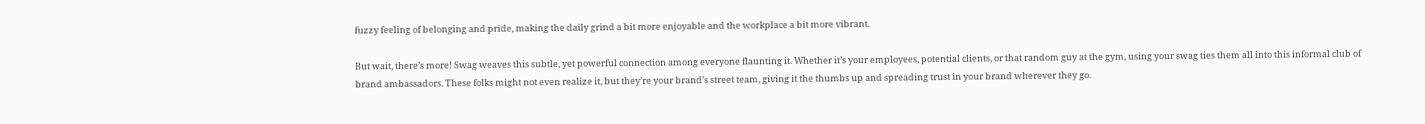fuzzy feeling of belonging and pride, making the daily grind a bit more enjoyable and the workplace a bit more vibrant.

But wait, there’s more! Swag weaves this subtle, yet powerful connection among everyone flaunting it. Whether it’s your employees, potential clients, or that random guy at the gym, using your swag ties them all into this informal club of brand ambassadors. These folks might not even realize it, but they’re your brand’s street team, giving it the thumbs up and spreading trust in your brand wherever they go.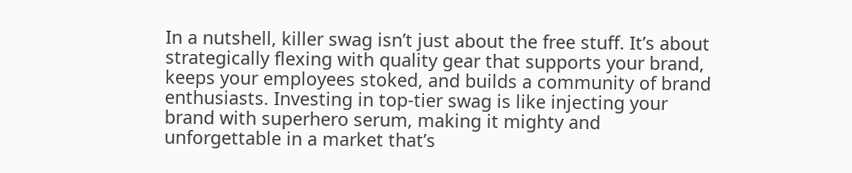In a nutshell, killer swag isn’t just about the free stuff. It’s about strategically flexing with quality gear that supports your brand, keeps your employees stoked, and builds a community of brand enthusiasts. Investing in top-tier swag is like injecting your brand with superhero serum, making it mighty and unforgettable in a market that’s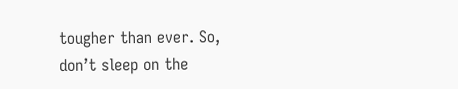tougher than ever. So, don’t sleep on the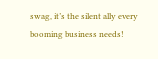swag, it’s the silent ally every booming business needs!